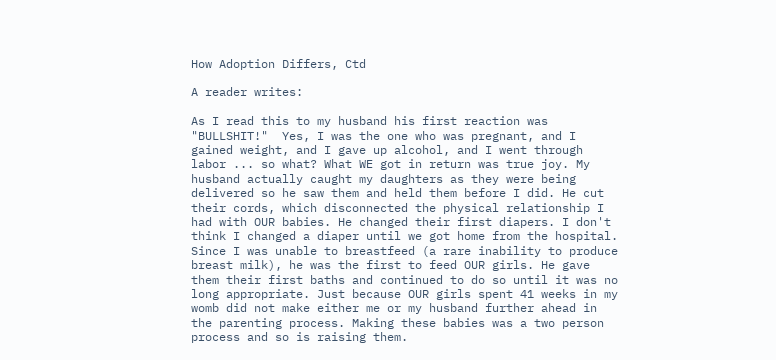How Adoption Differs, Ctd

A reader writes:

As I read this to my husband his first reaction was "BULLSHIT!"  Yes, I was the one who was pregnant, and I gained weight, and I gave up alcohol, and I went through labor ... so what? What WE got in return was true joy. My husband actually caught my daughters as they were being delivered so he saw them and held them before I did. He cut their cords, which disconnected the physical relationship I had with OUR babies. He changed their first diapers. I don't think I changed a diaper until we got home from the hospital. Since I was unable to breastfeed (a rare inability to produce breast milk), he was the first to feed OUR girls. He gave them their first baths and continued to do so until it was no long appropriate. Just because OUR girls spent 41 weeks in my womb did not make either me or my husband further ahead in the parenting process. Making these babies was a two person process and so is raising them.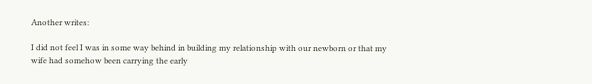Another writes:

I did not feel I was in some way behind in building my relationship with our newborn or that my wife had somehow been carrying the early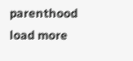parenthood load more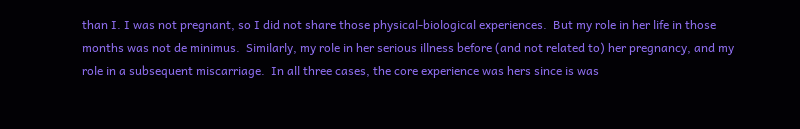than I. I was not pregnant, so I did not share those physical-biological experiences.  But my role in her life in those months was not de minimus.  Similarly, my role in her serious illness before (and not related to) her pregnancy, and my role in a subsequent miscarriage.  In all three cases, the core experience was hers since is was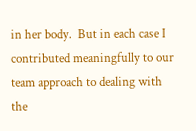in her body.  But in each case I contributed meaningfully to our team approach to dealing with the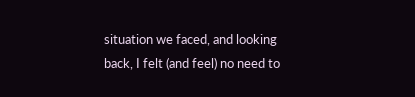situation we faced, and looking back, I felt (and feel) no need to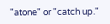"atone" or "catch up."